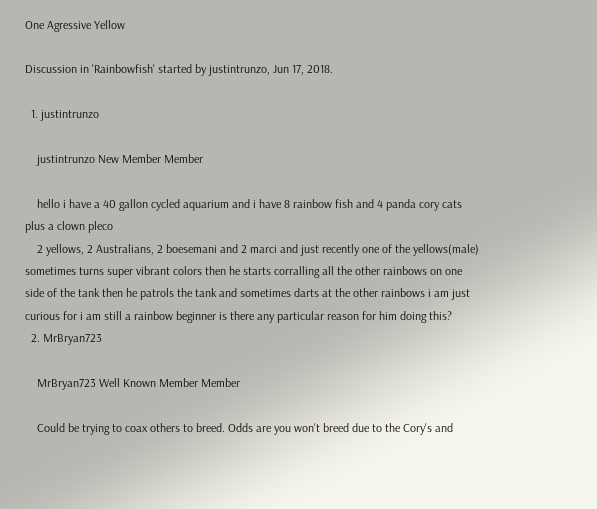One Agressive Yellow

Discussion in 'Rainbowfish' started by justintrunzo, Jun 17, 2018.

  1. justintrunzo

    justintrunzo New Member Member

    hello i have a 40 gallon cycled aquarium and i have 8 rainbow fish and 4 panda cory cats plus a clown pleco
    2 yellows, 2 Australians, 2 boesemani and 2 marci and just recently one of the yellows(male) sometimes turns super vibrant colors then he starts corralling all the other rainbows on one side of the tank then he patrols the tank and sometimes darts at the other rainbows i am just curious for i am still a rainbow beginner is there any particular reason for him doing this?
  2. MrBryan723

    MrBryan723 Well Known Member Member

    Could be trying to coax others to breed. Odds are you won't breed due to the Cory's and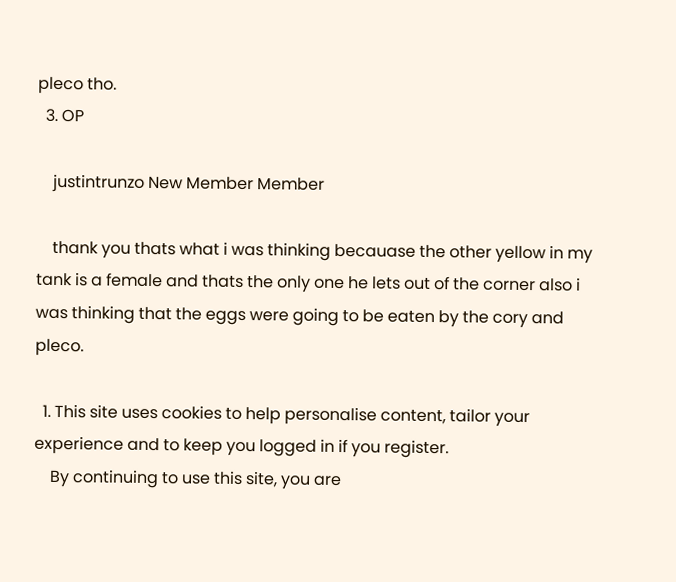pleco tho.
  3. OP

    justintrunzo New Member Member

    thank you thats what i was thinking becauase the other yellow in my tank is a female and thats the only one he lets out of the corner also i was thinking that the eggs were going to be eaten by the cory and pleco.

  1. This site uses cookies to help personalise content, tailor your experience and to keep you logged in if you register.
    By continuing to use this site, you are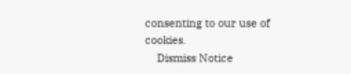consenting to our use of cookies.
    Dismiss Notice